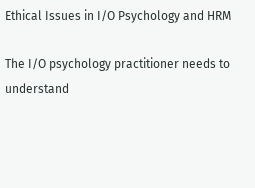Ethical Issues in I/O Psychology and HRM

The I/O psychology practitioner needs to understand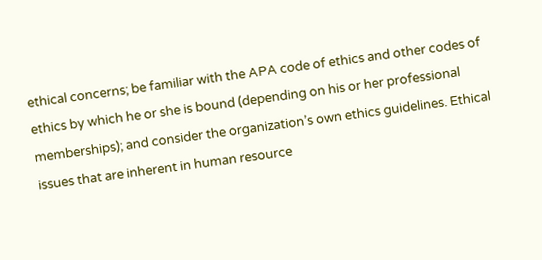ethical concerns; be familiar with the APA code of ethics and other codes of ethics by which he or she is bound (depending on his or her professional memberships); and consider the organization’s own ethics guidelines. Ethical issues that are inherent in human resource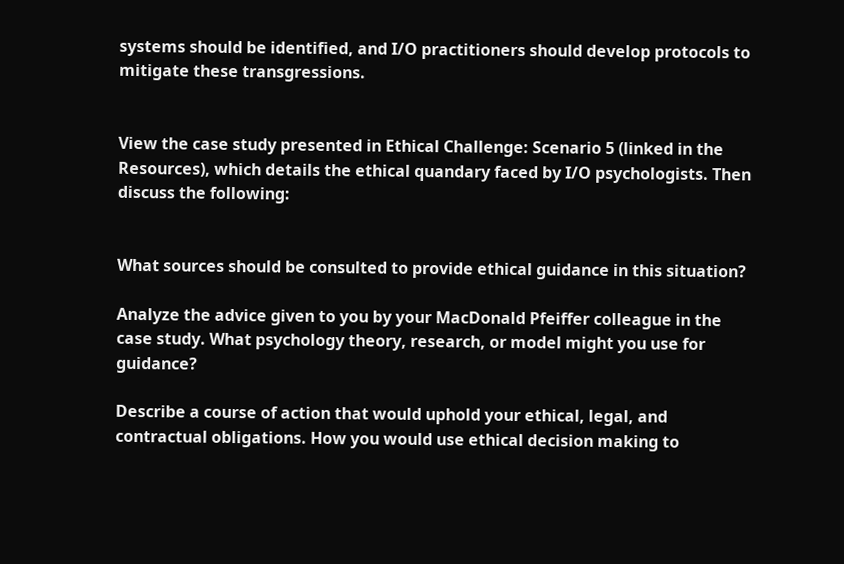systems should be identified, and I/O practitioners should develop protocols to mitigate these transgressions.


View the case study presented in Ethical Challenge: Scenario 5 (linked in the Resources), which details the ethical quandary faced by I/O psychologists. Then discuss the following:


What sources should be consulted to provide ethical guidance in this situation?

Analyze the advice given to you by your MacDonald Pfeiffer colleague in the case study. What psychology theory, research, or model might you use for guidance?

Describe a course of action that would uphold your ethical, legal, and contractual obligations. How you would use ethical decision making to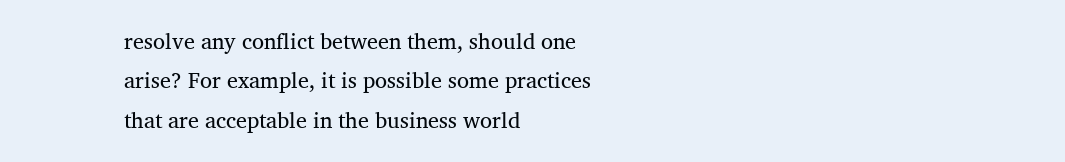resolve any conflict between them, should one arise? For example, it is possible some practices that are acceptable in the business world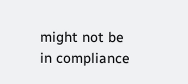might not be in compliance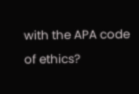with the APA code of ethics?